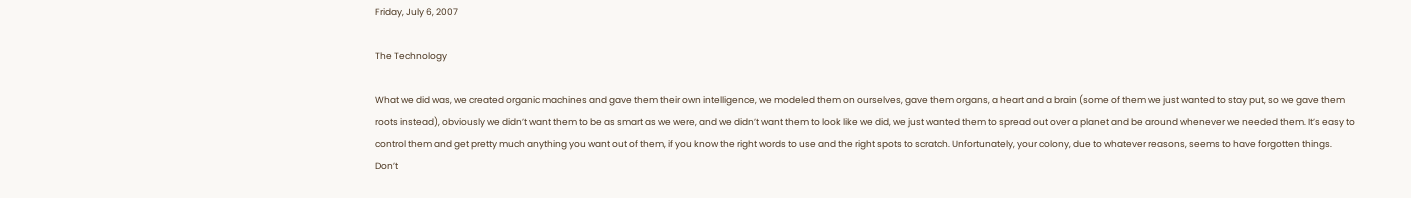Friday, July 6, 2007

The Technology

What we did was, we created organic machines and gave them their own intelligence, we modeled them on ourselves, gave them organs, a heart and a brain (some of them we just wanted to stay put, so we gave them roots instead), obviously we didn’t want them to be as smart as we were, and we didn’t want them to look like we did, we just wanted them to spread out over a planet and be around whenever we needed them. It’s easy to control them and get pretty much anything you want out of them, if you know the right words to use and the right spots to scratch. Unfortunately, your colony, due to whatever reasons, seems to have forgotten things. Don’t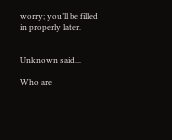worry; you’ll be filled in properly later.


Unknown said...

Who are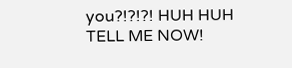you?!?!?! HUH HUH TELL ME NOW!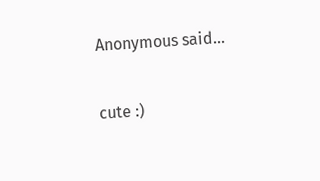Anonymous said...

cute :)